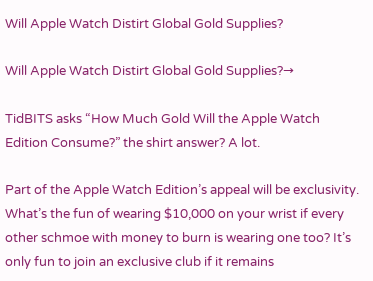Will Apple Watch Distirt Global Gold Supplies?

Will Apple Watch Distirt Global Gold Supplies?→

TidBITS asks “How Much Gold Will the Apple Watch Edition Consume?” the shirt answer? A lot.

Part of the Apple Watch Edition’s appeal will be exclusivity. What’s the fun of wearing $10,000 on your wrist if every other schmoe with money to burn is wearing one too? It’s only fun to join an exclusive club if it remains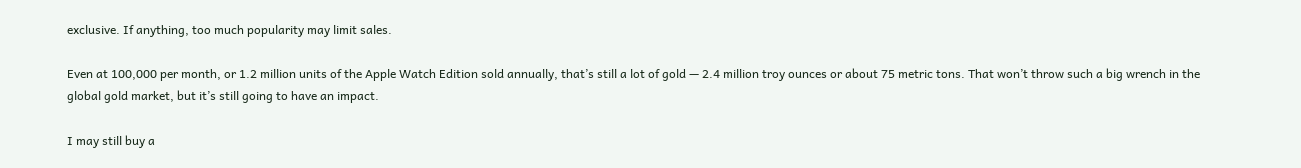exclusive. If anything, too much popularity may limit sales.

Even at 100,000 per month, or 1.2 million units of the Apple Watch Edition sold annually, that’s still a lot of gold — 2.4 million troy ounces or about 75 metric tons. That won’t throw such a big wrench in the global gold market, but it’s still going to have an impact.

I may still buy a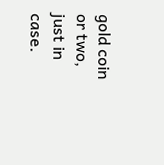gold coin or two, just in case.